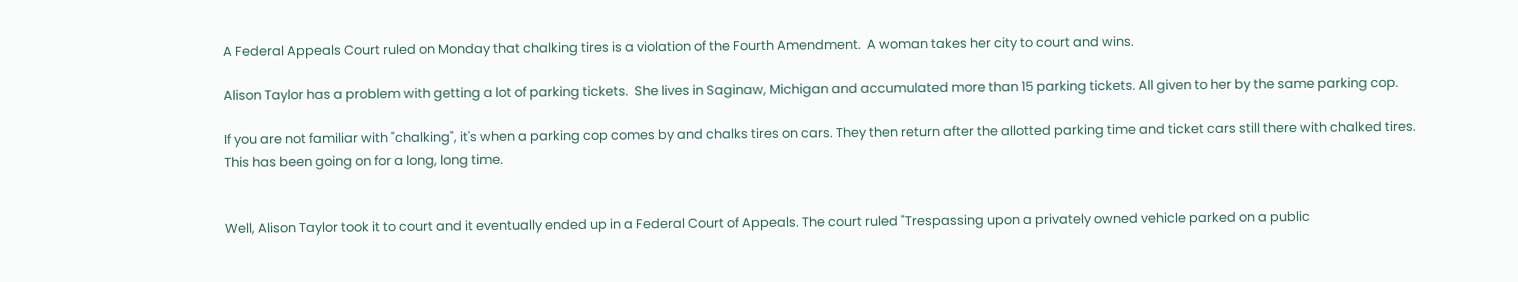A Federal Appeals Court ruled on Monday that chalking tires is a violation of the Fourth Amendment.  A woman takes her city to court and wins.

Alison Taylor has a problem with getting a lot of parking tickets.  She lives in Saginaw, Michigan and accumulated more than 15 parking tickets. All given to her by the same parking cop.

If you are not familiar with "chalking", it's when a parking cop comes by and chalks tires on cars. They then return after the allotted parking time and ticket cars still there with chalked tires. This has been going on for a long, long time.


Well, Alison Taylor took it to court and it eventually ended up in a Federal Court of Appeals. The court ruled "Trespassing upon a privately owned vehicle parked on a public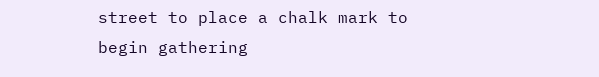street to place a chalk mark to begin gathering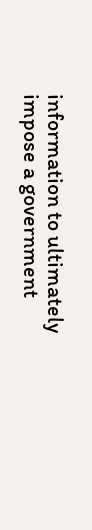information to ultimately impose a government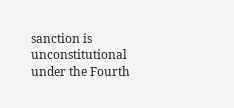sanction is unconstitutional under the Fourth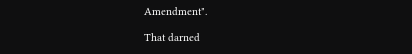Amendment".

That darned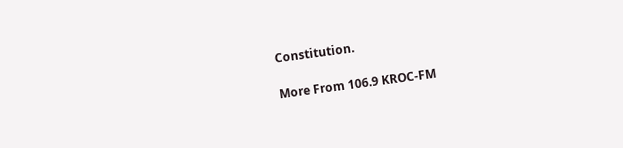Constitution.

More From 106.9 KROC-FM